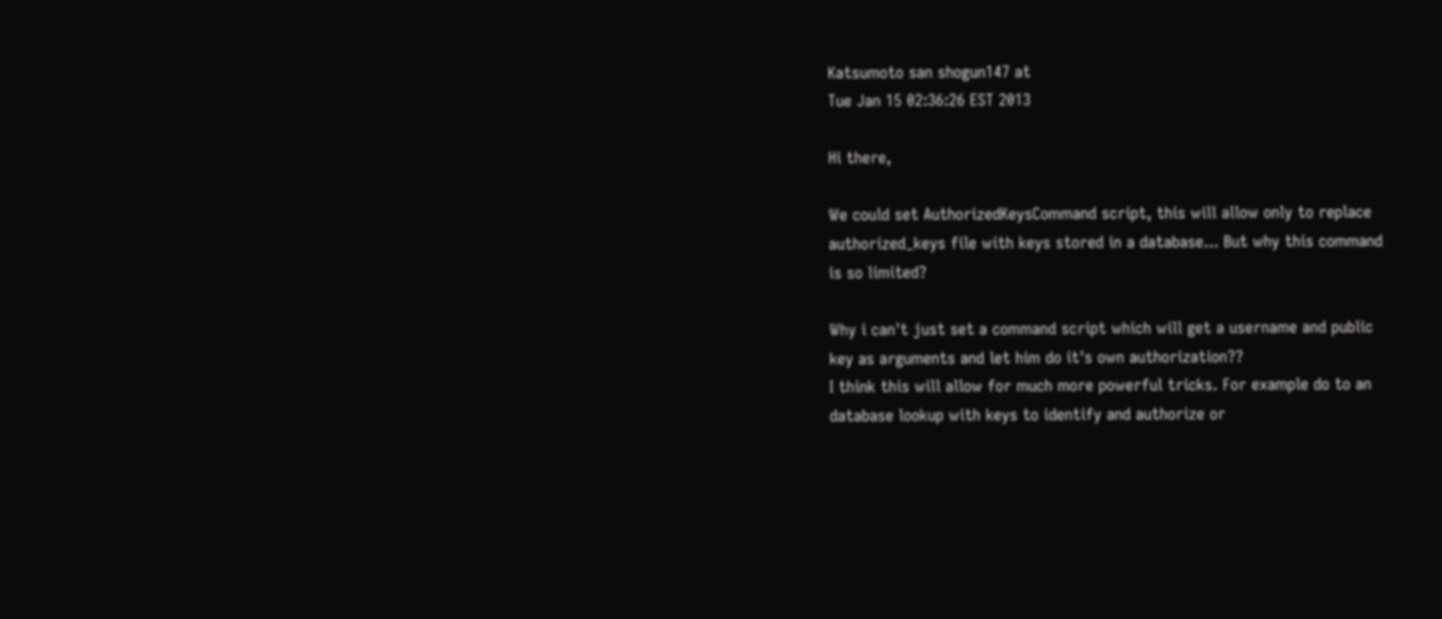Katsumoto san shogun147 at
Tue Jan 15 02:36:26 EST 2013

Hi there,

We could set AuthorizedKeysCommand script, this will allow only to replace
authorized_keys file with keys stored in a database... But why this command
is so limited?

Why i can't just set a command script which will get a username and public
key as arguments and let him do it's own authorization??
I think this will allow for much more powerful tricks. For example do to an
database lookup with keys to identify and authorize or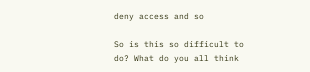deny access and so

So is this so difficult to do? What do you all think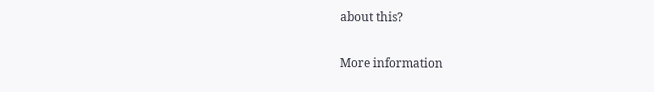about this?


More information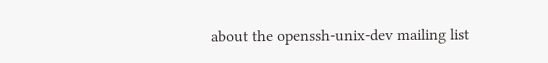about the openssh-unix-dev mailing list